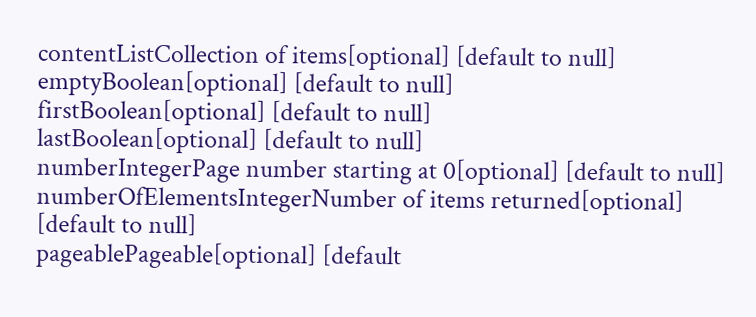contentListCollection of items[optional] [default to null]
emptyBoolean[optional] [default to null]
firstBoolean[optional] [default to null]
lastBoolean[optional] [default to null]
numberIntegerPage number starting at 0[optional] [default to null]
numberOfElementsIntegerNumber of items returned[optional] [default to null]
pageablePageable[optional] [default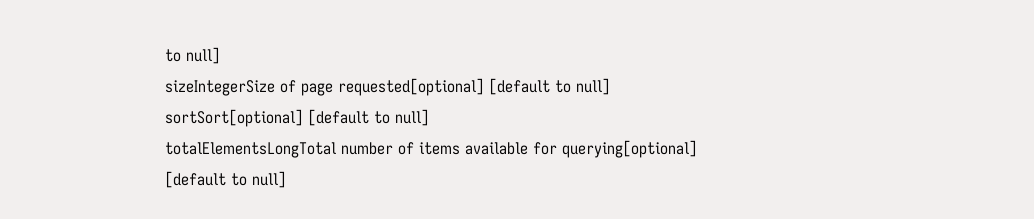to null]
sizeIntegerSize of page requested[optional] [default to null]
sortSort[optional] [default to null]
totalElementsLongTotal number of items available for querying[optional] [default to null]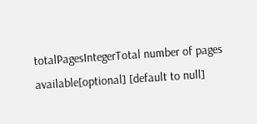totalPagesIntegerTotal number of pages available[optional] [default to null]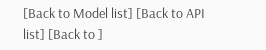[Back to Model list] [Back to API list] [Back to ]